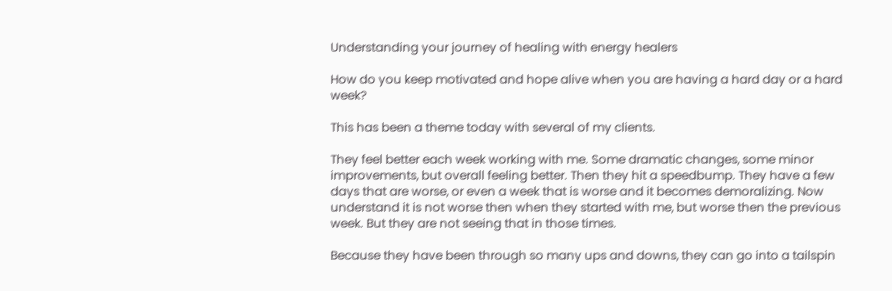Understanding your journey of healing with energy healers

How do you keep motivated and hope alive when you are having a hard day or a hard week?

This has been a theme today with several of my clients.

They feel better each week working with me. Some dramatic changes, some minor improvements, but overall feeling better. Then they hit a speedbump. They have a few days that are worse, or even a week that is worse and it becomes demoralizing. Now understand it is not worse then when they started with me, but worse then the previous week. But they are not seeing that in those times.

Because they have been through so many ups and downs, they can go into a tailspin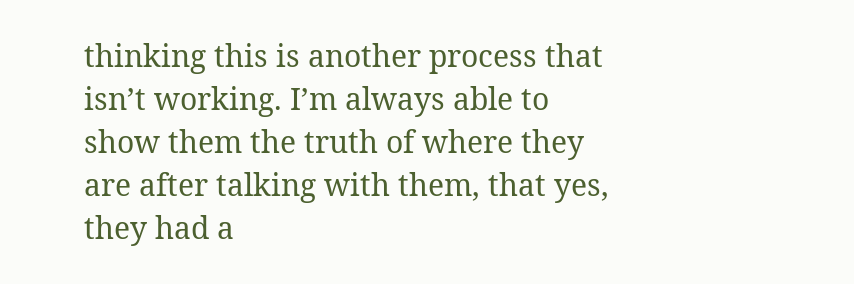thinking this is another process that isn’t working. I’m always able to show them the truth of where they are after talking with them, that yes, they had a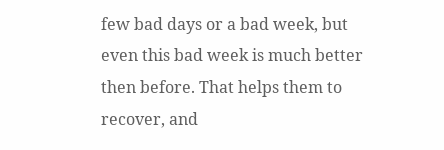few bad days or a bad week, but even this bad week is much better then before. That helps them to recover, and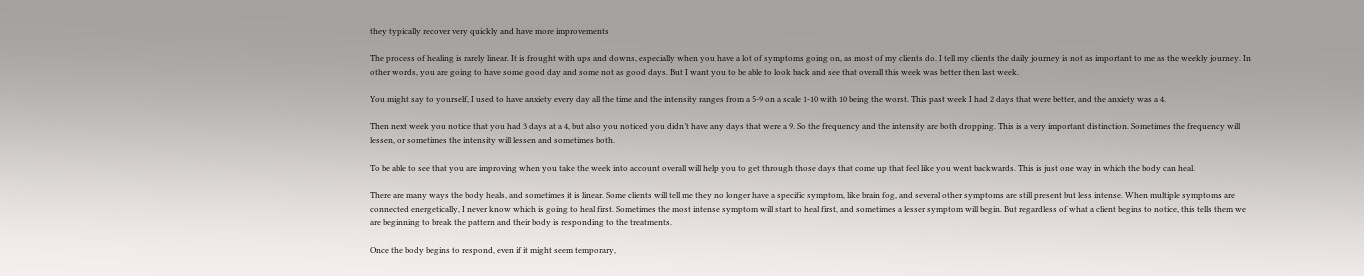they typically recover very quickly and have more improvements

The process of healing is rarely linear. It is frought with ups and downs, especially when you have a lot of symptoms going on, as most of my clients do. I tell my clients the daily journey is not as important to me as the weekly journey. In other words, you are going to have some good day and some not as good days. But I want you to be able to look back and see that overall this week was better then last week.

You might say to yourself, I used to have anxiety every day all the time and the intensity ranges from a 5-9 on a scale 1-10 with 10 being the worst. This past week I had 2 days that were better, and the anxiety was a 4.

Then next week you notice that you had 3 days at a 4, but also you noticed you didn’t have any days that were a 9. So the frequency and the intensity are both dropping. This is a very important distinction. Sometimes the frequency will lessen, or sometimes the intensity will lessen and sometimes both.

To be able to see that you are improving when you take the week into account overall will help you to get through those days that come up that feel like you went backwards. This is just one way in which the body can heal.

There are many ways the body heals, and sometimes it is linear. Some clients will tell me they no longer have a specific symptom, like brain fog, and several other symptoms are still present but less intense. When multiple symptoms are connected energetically, I never know which is going to heal first. Sometimes the most intense symptom will start to heal first, and sometimes a lesser symptom will begin. But regardless of what a client begins to notice, this tells them we are beginning to break the pattern and their body is responding to the treatments.

Once the body begins to respond, even if it might seem temporary,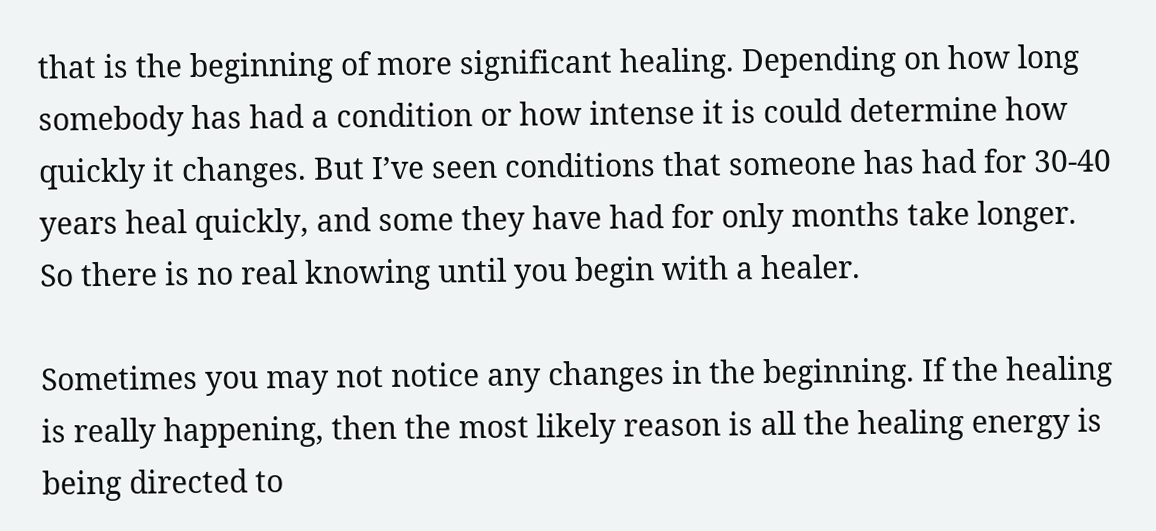that is the beginning of more significant healing. Depending on how long somebody has had a condition or how intense it is could determine how quickly it changes. But I’ve seen conditions that someone has had for 30-40 years heal quickly, and some they have had for only months take longer. So there is no real knowing until you begin with a healer.

Sometimes you may not notice any changes in the beginning. If the healing is really happening, then the most likely reason is all the healing energy is being directed to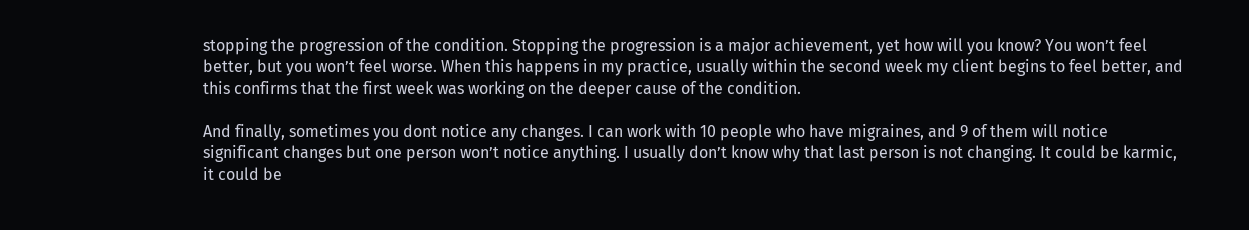stopping the progression of the condition. Stopping the progression is a major achievement, yet how will you know? You won’t feel better, but you won’t feel worse. When this happens in my practice, usually within the second week my client begins to feel better, and this confirms that the first week was working on the deeper cause of the condition.

And finally, sometimes you dont notice any changes. I can work with 10 people who have migraines, and 9 of them will notice significant changes but one person won’t notice anything. I usually don’t know why that last person is not changing. It could be karmic, it could be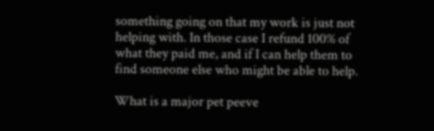something going on that my work is just not helping with. In those case I refund 100% of what they paid me, and if I can help them to find someone else who might be able to help.

What is a major pet peeve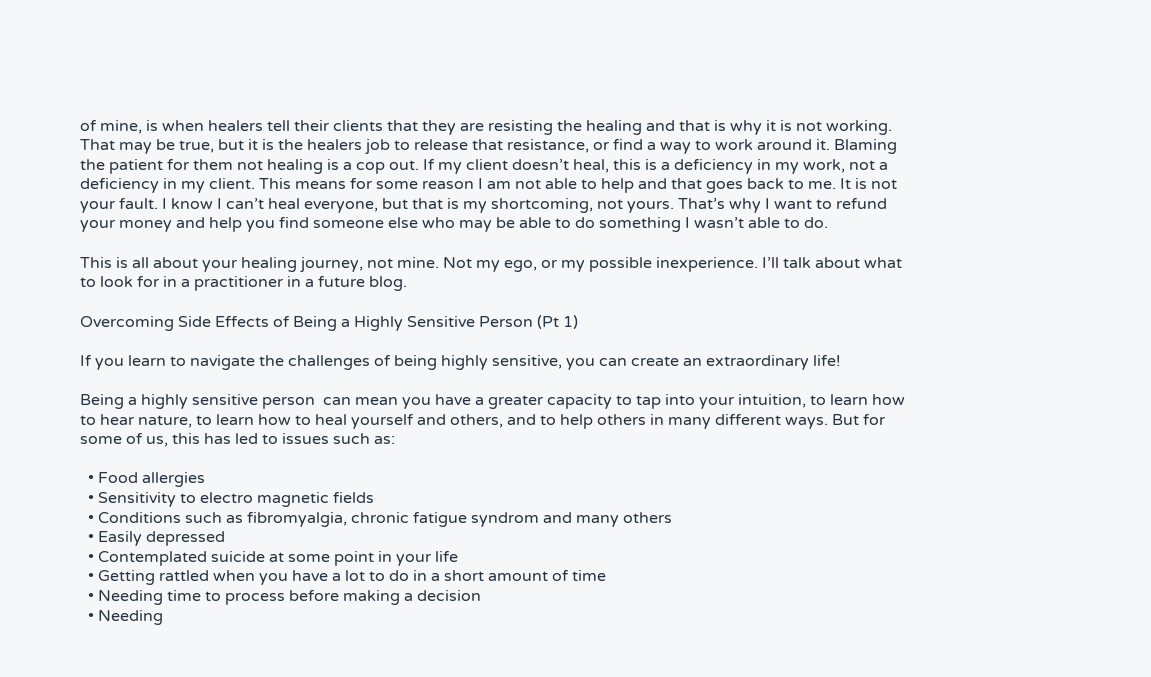of mine, is when healers tell their clients that they are resisting the healing and that is why it is not working. That may be true, but it is the healers job to release that resistance, or find a way to work around it. Blaming the patient for them not healing is a cop out. If my client doesn’t heal, this is a deficiency in my work, not a deficiency in my client. This means for some reason I am not able to help and that goes back to me. It is not your fault. I know I can’t heal everyone, but that is my shortcoming, not yours. That’s why I want to refund your money and help you find someone else who may be able to do something I wasn’t able to do.

This is all about your healing journey, not mine. Not my ego, or my possible inexperience. I’ll talk about what to look for in a practitioner in a future blog.

Overcoming Side Effects of Being a Highly Sensitive Person (Pt 1)

If you learn to navigate the challenges of being highly sensitive, you can create an extraordinary life!

Being a highly sensitive person  can mean you have a greater capacity to tap into your intuition, to learn how to hear nature, to learn how to heal yourself and others, and to help others in many different ways. But for some of us, this has led to issues such as:

  • Food allergies
  • Sensitivity to electro magnetic fields
  • Conditions such as fibromyalgia, chronic fatigue syndrom and many others
  • Easily depressed
  • Contemplated suicide at some point in your life
  • Getting rattled when you have a lot to do in a short amount of time
  • Needing time to process before making a decision
  • Needing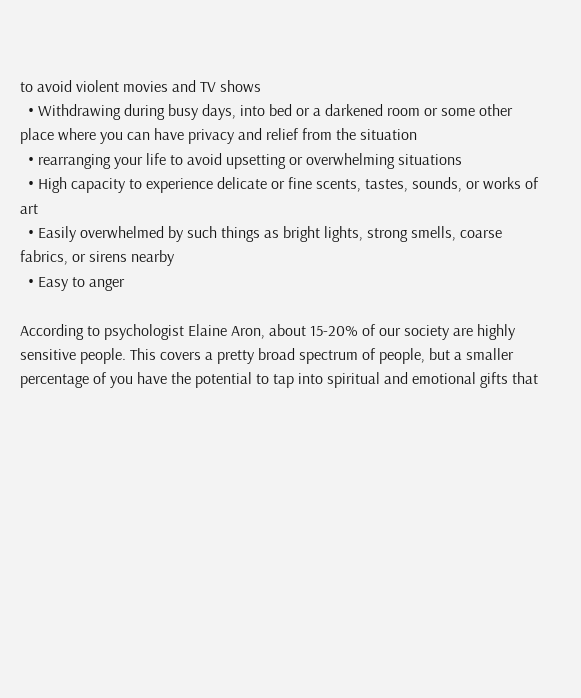to avoid violent movies and TV shows
  • Withdrawing during busy days, into bed or a darkened room or some other place where you can have privacy and relief from the situation
  • rearranging your life to avoid upsetting or overwhelming situations
  • High capacity to experience delicate or fine scents, tastes, sounds, or works of art
  • Easily overwhelmed by such things as bright lights, strong smells, coarse fabrics, or sirens nearby
  • Easy to anger

According to psychologist Elaine Aron, about 15-20% of our society are highly sensitive people. This covers a pretty broad spectrum of people, but a smaller percentage of you have the potential to tap into spiritual and emotional gifts that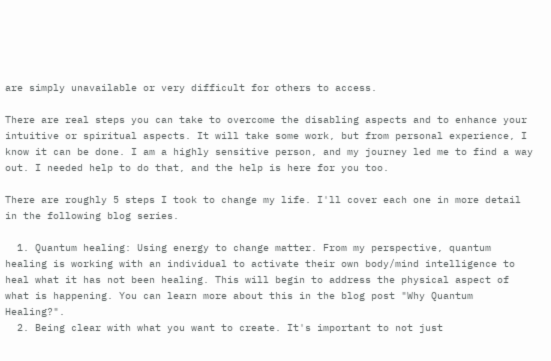are simply unavailable or very difficult for others to access.

There are real steps you can take to overcome the disabling aspects and to enhance your intuitive or spiritual aspects. It will take some work, but from personal experience, I know it can be done. I am a highly sensitive person, and my journey led me to find a way out. I needed help to do that, and the help is here for you too.

There are roughly 5 steps I took to change my life. I'll cover each one in more detail in the following blog series.

  1. Quantum healing: Using energy to change matter. From my perspective, quantum healing is working with an individual to activate their own body/mind intelligence to heal what it has not been healing. This will begin to address the physical aspect of what is happening. You can learn more about this in the blog post "Why Quantum Healing?".
  2. Being clear with what you want to create. It's important to not just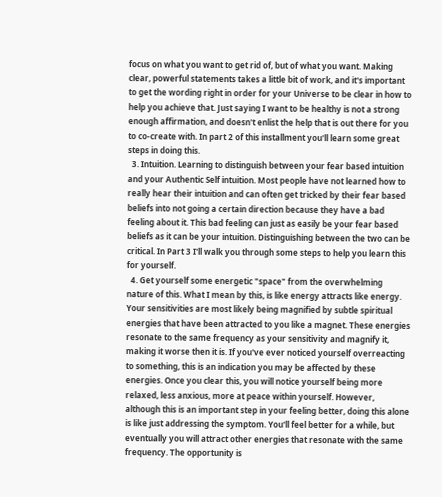focus on what you want to get rid of, but of what you want. Making clear, powerful statements takes a little bit of work, and it's important to get the wording right in order for your Universe to be clear in how to help you achieve that. Just saying I want to be healthy is not a strong enough affirmation, and doesn't enlist the help that is out there for you to co-create with. In part 2 of this installment you'll learn some great steps in doing this.
  3. Intuition. Learning to distinguish between your fear based intuition and your Authentic Self intuition. Most people have not learned how to really hear their intuition and can often get tricked by their fear based beliefs into not going a certain direction because they have a bad feeling about it. This bad feeling can just as easily be your fear based beliefs as it can be your intuition. Distinguishing between the two can be critical. In Part 3 I'll walk you through some steps to help you learn this for yourself.
  4. Get yourself some energetic "space" from the overwhelming nature of this. What I mean by this, is like energy attracts like energy. Your sensitivities are most likely being magnified by subtle spiritual energies that have been attracted to you like a magnet. These energies resonate to the same frequency as your sensitivity and magnify it, making it worse then it is. If you've ever noticed yourself overreacting to something, this is an indication you may be affected by these energies. Once you clear this, you will notice yourself being more relaxed, less anxious, more at peace within yourself. However, although this is an important step in your feeling better, doing this alone is like just addressing the symptom. You'll feel better for a while, but eventually you will attract other energies that resonate with the same frequency. The opportunity is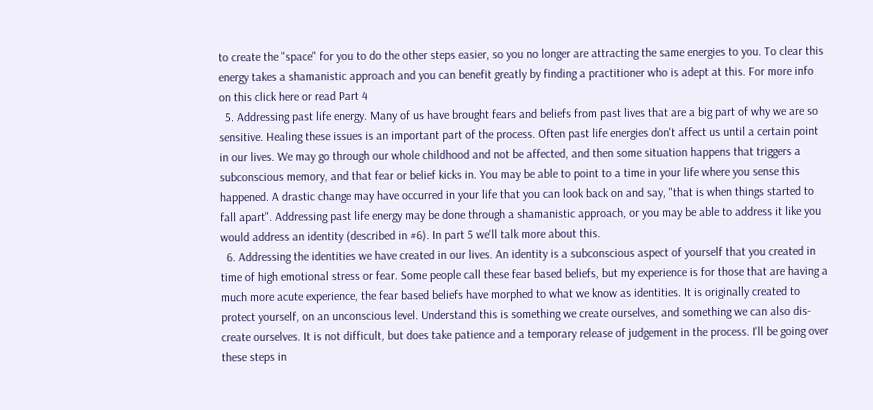to create the "space" for you to do the other steps easier, so you no longer are attracting the same energies to you. To clear this energy takes a shamanistic approach and you can benefit greatly by finding a practitioner who is adept at this. For more info on this click here or read Part 4
  5. Addressing past life energy. Many of us have brought fears and beliefs from past lives that are a big part of why we are so sensitive. Healing these issues is an important part of the process. Often past life energies don't affect us until a certain point in our lives. We may go through our whole childhood and not be affected, and then some situation happens that triggers a subconscious memory, and that fear or belief kicks in. You may be able to point to a time in your life where you sense this happened. A drastic change may have occurred in your life that you can look back on and say, "that is when things started to fall apart". Addressing past life energy may be done through a shamanistic approach, or you may be able to address it like you would address an identity (described in #6). In part 5 we'll talk more about this.
  6. Addressing the identities we have created in our lives. An identity is a subconscious aspect of yourself that you created in time of high emotional stress or fear. Some people call these fear based beliefs, but my experience is for those that are having a much more acute experience, the fear based beliefs have morphed to what we know as identities. It is originally created to protect yourself, on an unconscious level. Understand this is something we create ourselves, and something we can also dis-create ourselves. It is not difficult, but does take patience and a temporary release of judgement in the process. I'll be going over these steps in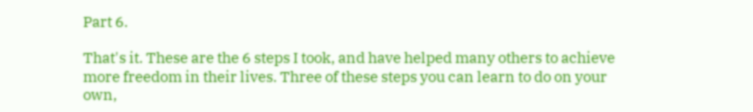Part 6.

That's it. These are the 6 steps I took, and have helped many others to achieve more freedom in their lives. Three of these steps you can learn to do on your own,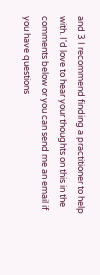and 3 I recommend finding a practitioner to help with. I'd love to hear your thoughts on this in the comments below or you can send me an email if you have questions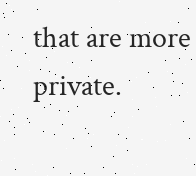that are more private.